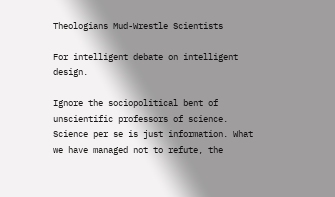Theologians Mud-Wrestle Scientists

For intelligent debate on intelligent design.

Ignore the sociopolitical bent of unscientific professors of science. Science per se is just information. What we have managed not to refute, the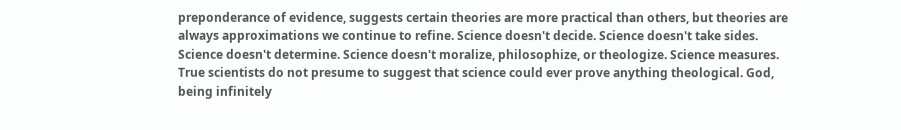preponderance of evidence, suggests certain theories are more practical than others, but theories are always approximations we continue to refine. Science doesn't decide. Science doesn't take sides. Science doesn't determine. Science doesn't moralize, philosophize, or theologize. Science measures. True scientists do not presume to suggest that science could ever prove anything theological. God, being infinitely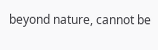beyond nature, cannot be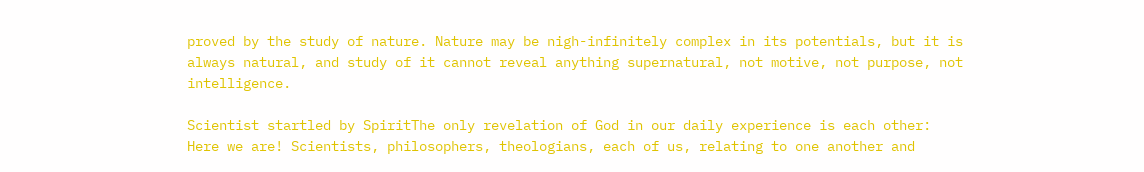proved by the study of nature. Nature may be nigh-infinitely complex in its potentials, but it is always natural, and study of it cannot reveal anything supernatural, not motive, not purpose, not intelligence.

Scientist startled by SpiritThe only revelation of God in our daily experience is each other: Here we are! Scientists, philosophers, theologians, each of us, relating to one another and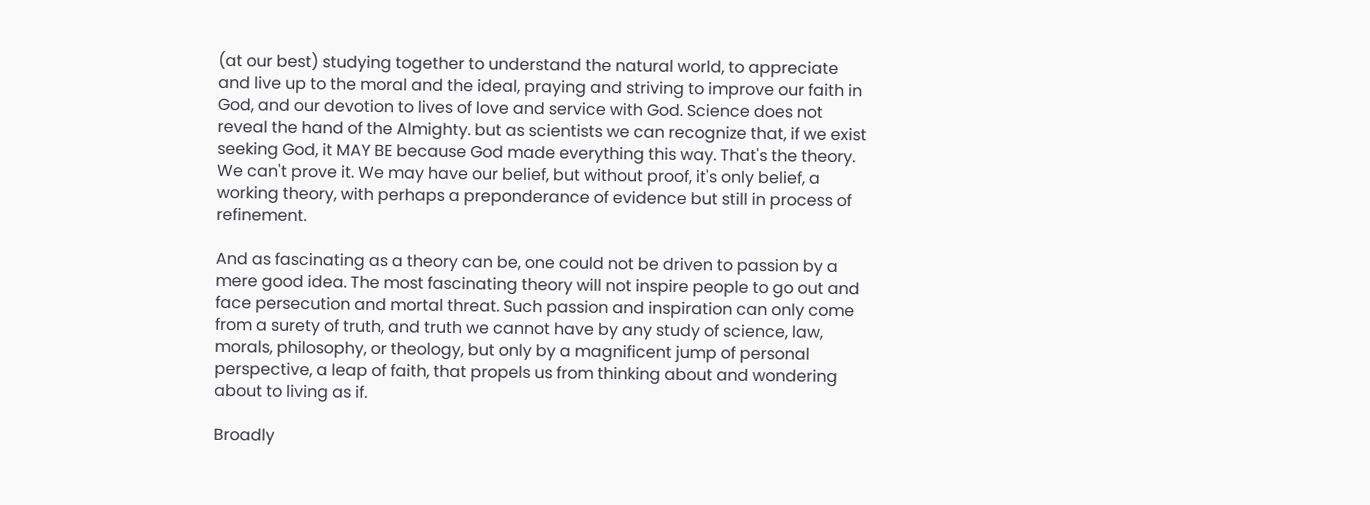(at our best) studying together to understand the natural world, to appreciate and live up to the moral and the ideal, praying and striving to improve our faith in God, and our devotion to lives of love and service with God. Science does not reveal the hand of the Almighty. but as scientists we can recognize that, if we exist seeking God, it MAY BE because God made everything this way. That's the theory. We can't prove it. We may have our belief, but without proof, it's only belief, a working theory, with perhaps a preponderance of evidence but still in process of refinement.

And as fascinating as a theory can be, one could not be driven to passion by a mere good idea. The most fascinating theory will not inspire people to go out and face persecution and mortal threat. Such passion and inspiration can only come from a surety of truth, and truth we cannot have by any study of science, law, morals, philosophy, or theology, but only by a magnificent jump of personal perspective, a leap of faith, that propels us from thinking about and wondering about to living as if.

Broadly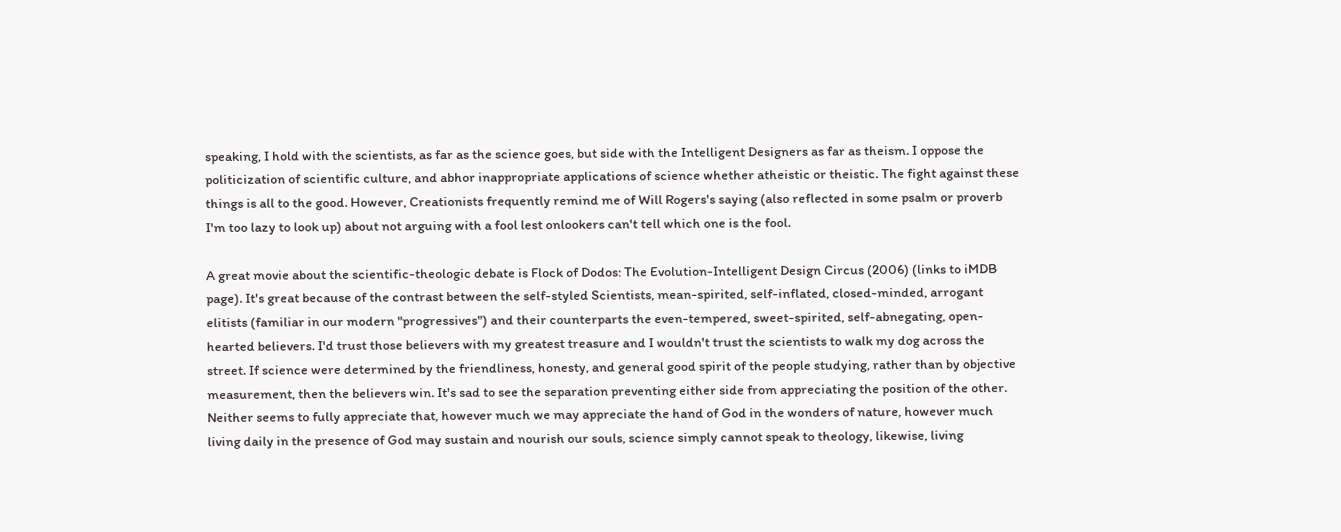speaking, I hold with the scientists, as far as the science goes, but side with the Intelligent Designers as far as theism. I oppose the politicization of scientific culture, and abhor inappropriate applications of science whether atheistic or theistic. The fight against these things is all to the good. However, Creationists frequently remind me of Will Rogers's saying (also reflected in some psalm or proverb I'm too lazy to look up) about not arguing with a fool lest onlookers can't tell which one is the fool.

A great movie about the scientific-theologic debate is Flock of Dodos: The Evolution-Intelligent Design Circus (2006) (links to iMDB page). It's great because of the contrast between the self-styled Scientists, mean-spirited, self-inflated, closed-minded, arrogant elitists (familiar in our modern "progressives") and their counterparts the even-tempered, sweet-spirited, self-abnegating, open-hearted believers. I'd trust those believers with my greatest treasure and I wouldn't trust the scientists to walk my dog across the street. If science were determined by the friendliness, honesty, and general good spirit of the people studying, rather than by objective measurement, then the believers win. It's sad to see the separation preventing either side from appreciating the position of the other. Neither seems to fully appreciate that, however much we may appreciate the hand of God in the wonders of nature, however much living daily in the presence of God may sustain and nourish our souls, science simply cannot speak to theology, likewise, living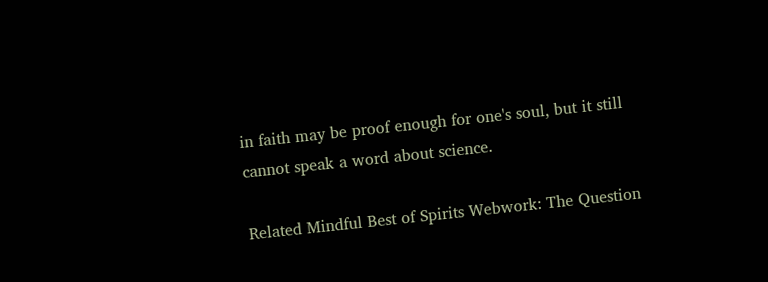in faith may be proof enough for one's soul, but it still cannot speak a word about science.

Related Mindful Best of Spirits Webwork: The Question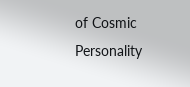of Cosmic Personality